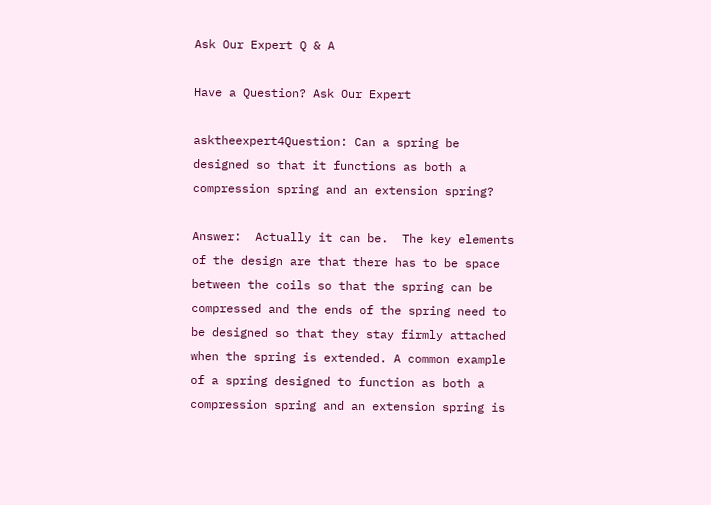Ask Our Expert Q & A

Have a Question? Ask Our Expert

asktheexpert4Question: Can a spring be designed so that it functions as both a compression spring and an extension spring?

Answer:  Actually it can be.  The key elements of the design are that there has to be space between the coils so that the spring can be compressed and the ends of the spring need to be designed so that they stay firmly attached when the spring is extended. A common example of a spring designed to function as both a compression spring and an extension spring is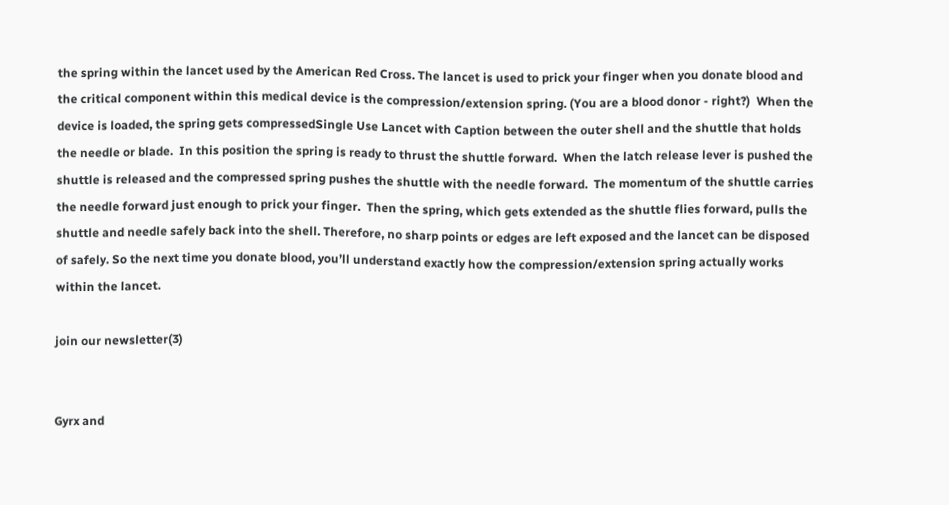the spring within the lancet used by the American Red Cross. The lancet is used to prick your finger when you donate blood and the critical component within this medical device is the compression/extension spring. (You are a blood donor - right?)  When the device is loaded, the spring gets compressedSingle Use Lancet with Caption between the outer shell and the shuttle that holds the needle or blade.  In this position the spring is ready to thrust the shuttle forward.  When the latch release lever is pushed the shuttle is released and the compressed spring pushes the shuttle with the needle forward.  The momentum of the shuttle carries the needle forward just enough to prick your finger.  Then the spring, which gets extended as the shuttle flies forward, pulls the shuttle and needle safely back into the shell. Therefore, no sharp points or edges are left exposed and the lancet can be disposed of safely. So the next time you donate blood, you’ll understand exactly how the compression/extension spring actually works within the lancet.

join our newsletter(3)


Gyrx and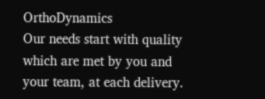OrthoDynamics
Our needs start with quality which are met by you and your team, at each delivery.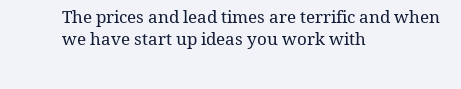The prices and lead times are terrific and when we have start up ideas you work with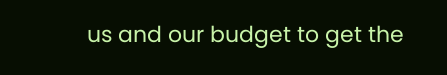us and our budget to get the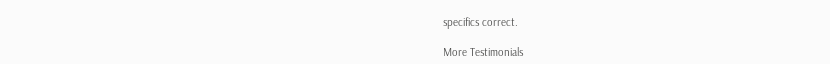specifics correct.

More Testimonials